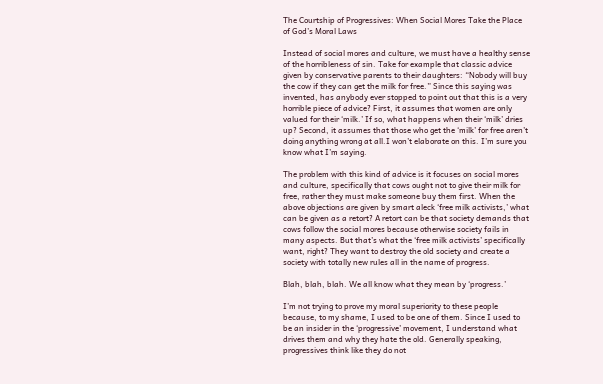The Courtship of Progressives: When Social Mores Take the Place of God’s Moral Laws

Instead of social mores and culture, we must have a healthy sense of the horribleness of sin. Take for example that classic advice given by conservative parents to their daughters: “Nobody will buy the cow if they can get the milk for free.” Since this saying was invented, has anybody ever stopped to point out that this is a very horrible piece of advice? First, it assumes that women are only valued for their ‘milk.’ If so, what happens when their ‘milk’ dries up? Second, it assumes that those who get the ‘milk’ for free aren’t doing anything wrong at all.I won’t elaborate on this. I’m sure you know what I’m saying.

The problem with this kind of advice is it focuses on social mores and culture, specifically that cows ought not to give their milk for free, rather they must make someone buy them first. When the above objections are given by smart aleck ‘free milk activists,’ what can be given as a retort? A retort can be that society demands that cows follow the social mores because otherwise society fails in many aspects. But that’s what the ‘free milk activists’ specifically want, right? They want to destroy the old society and create a society with totally new rules all in the name of progress.

Blah, blah, blah. We all know what they mean by ‘progress.’

I’m not trying to prove my moral superiority to these people because, to my shame, I used to be one of them. Since I used to be an insider in the ‘progressive’ movement, I understand what drives them and why they hate the old. Generally speaking, progressives think like they do not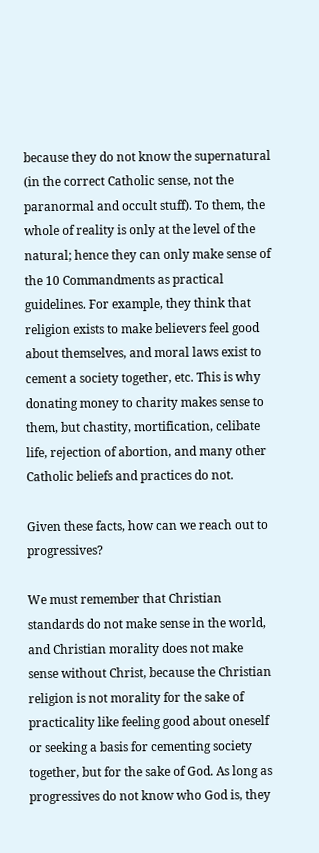because they do not know the supernatural (in the correct Catholic sense, not the paranormal and occult stuff). To them, the whole of reality is only at the level of the natural; hence they can only make sense of the 10 Commandments as practical guidelines. For example, they think that religion exists to make believers feel good about themselves, and moral laws exist to cement a society together, etc. This is why donating money to charity makes sense to them, but chastity, mortification, celibate life, rejection of abortion, and many other Catholic beliefs and practices do not.

Given these facts, how can we reach out to progressives?

We must remember that Christian standards do not make sense in the world, and Christian morality does not make sense without Christ, because the Christian religion is not morality for the sake of practicality like feeling good about oneself or seeking a basis for cementing society together, but for the sake of God. As long as progressives do not know who God is, they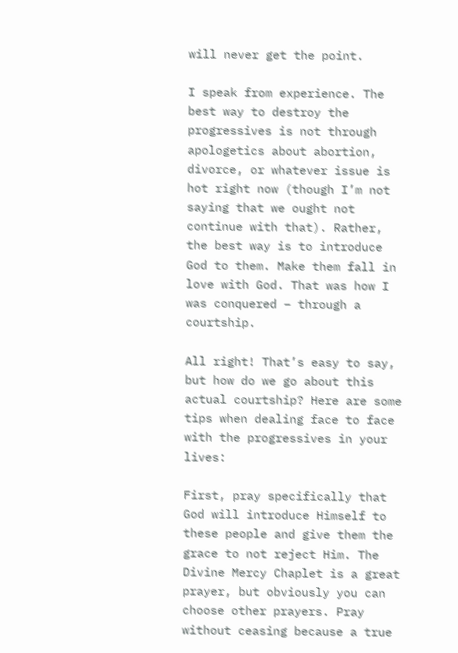will never get the point.

I speak from experience. The best way to destroy the progressives is not through apologetics about abortion, divorce, or whatever issue is hot right now (though I’m not saying that we ought not continue with that). Rather, the best way is to introduce God to them. Make them fall in love with God. That was how I was conquered – through a courtship.

All right! That’s easy to say, but how do we go about this actual courtship? Here are some tips when dealing face to face with the progressives in your lives:

First, pray specifically that God will introduce Himself to these people and give them the grace to not reject Him. The Divine Mercy Chaplet is a great prayer, but obviously you can choose other prayers. Pray without ceasing because a true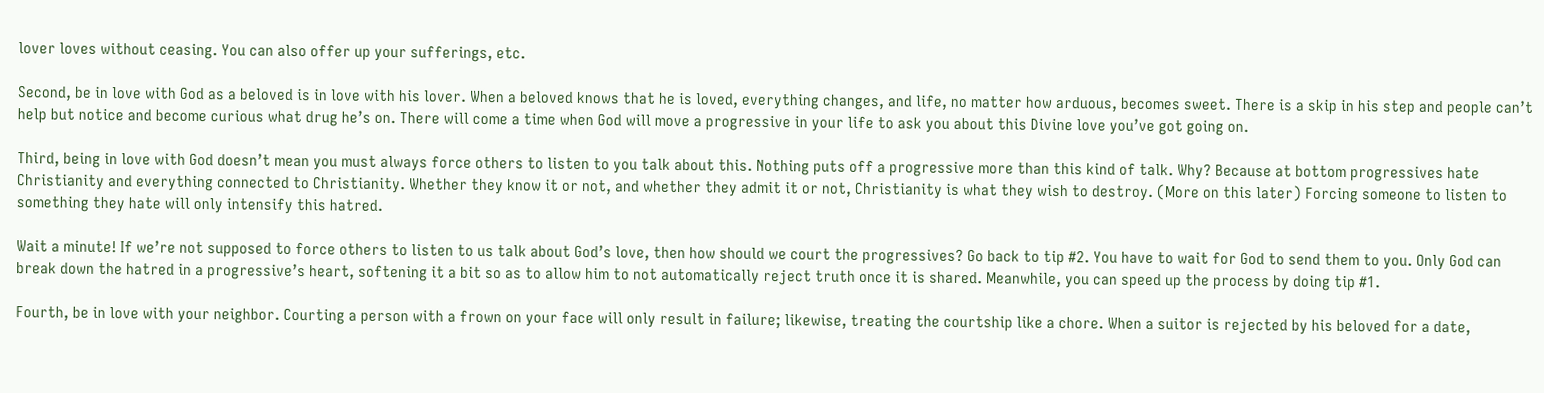lover loves without ceasing. You can also offer up your sufferings, etc.

Second, be in love with God as a beloved is in love with his lover. When a beloved knows that he is loved, everything changes, and life, no matter how arduous, becomes sweet. There is a skip in his step and people can’t help but notice and become curious what drug he’s on. There will come a time when God will move a progressive in your life to ask you about this Divine love you’ve got going on.

Third, being in love with God doesn’t mean you must always force others to listen to you talk about this. Nothing puts off a progressive more than this kind of talk. Why? Because at bottom progressives hate Christianity and everything connected to Christianity. Whether they know it or not, and whether they admit it or not, Christianity is what they wish to destroy. (More on this later) Forcing someone to listen to something they hate will only intensify this hatred.

Wait a minute! If we’re not supposed to force others to listen to us talk about God’s love, then how should we court the progressives? Go back to tip #2. You have to wait for God to send them to you. Only God can break down the hatred in a progressive’s heart, softening it a bit so as to allow him to not automatically reject truth once it is shared. Meanwhile, you can speed up the process by doing tip #1.

Fourth, be in love with your neighbor. Courting a person with a frown on your face will only result in failure; likewise, treating the courtship like a chore. When a suitor is rejected by his beloved for a date,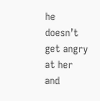he doesn’t get angry at her and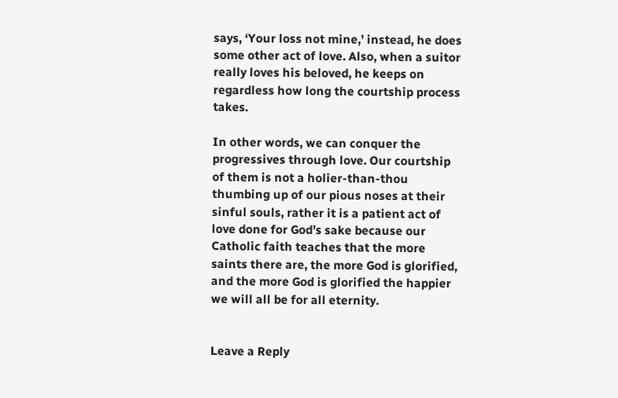says, ‘Your loss not mine,’ instead, he does some other act of love. Also, when a suitor really loves his beloved, he keeps on regardless how long the courtship process takes.

In other words, we can conquer the progressives through love. Our courtship of them is not a holier-than-thou thumbing up of our pious noses at their sinful souls, rather it is a patient act of love done for God’s sake because our Catholic faith teaches that the more saints there are, the more God is glorified, and the more God is glorified the happier we will all be for all eternity.


Leave a Reply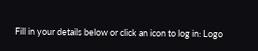Fill in your details below or click an icon to log in: Logo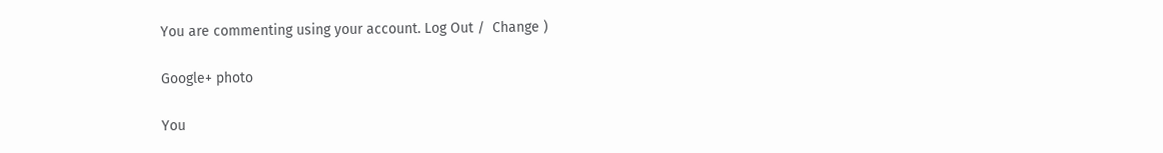You are commenting using your account. Log Out /  Change )

Google+ photo

You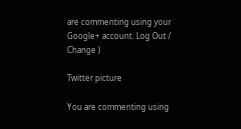are commenting using your Google+ account. Log Out /  Change )

Twitter picture

You are commenting using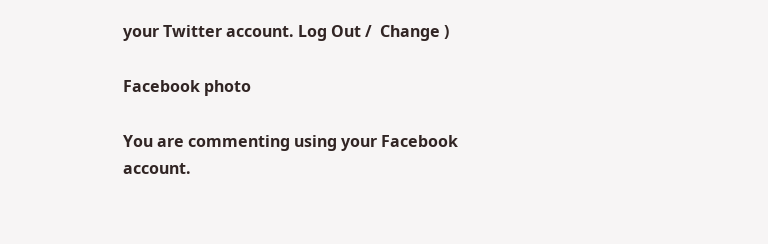your Twitter account. Log Out /  Change )

Facebook photo

You are commenting using your Facebook account.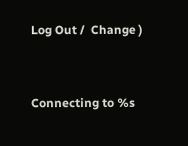Log Out /  Change )


Connecting to %s